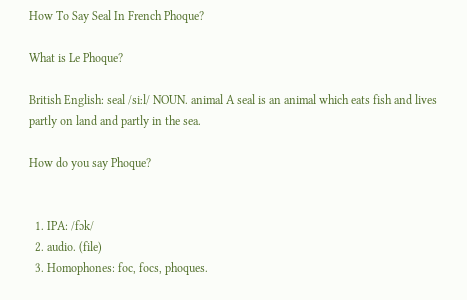How To Say Seal In French Phoque?

What is Le Phoque?

British English: seal /siːl/ NOUN. animal A seal is an animal which eats fish and lives partly on land and partly in the sea.

How do you say Phoque?


  1. IPA: /fɔk/
  2. audio. (file)
  3. Homophones: foc, focs, phoques.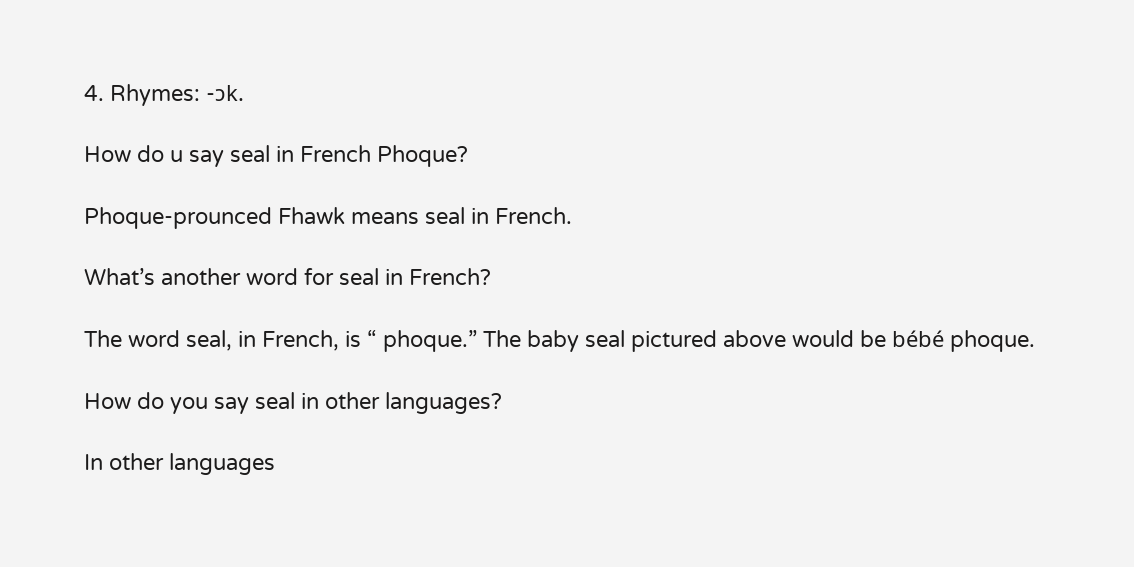4. Rhymes: -ɔk.

How do u say seal in French Phoque?

Phoque-prounced Fhawk means seal in French.

What’s another word for seal in French?

The word seal, in French, is “ phoque.” The baby seal pictured above would be bébé phoque.

How do you say seal in other languages?

In other languages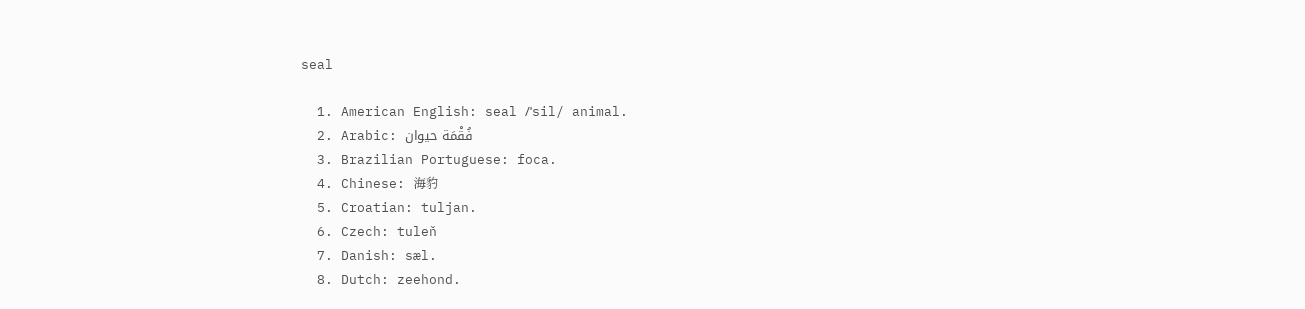seal

  1. American English: seal /ˈsil/ animal.
  2. Arabic: فُقْمَة حيوان
  3. Brazilian Portuguese: foca.
  4. Chinese: 海豹
  5. Croatian: tuljan.
  6. Czech: tuleň
  7. Danish: sæl.
  8. Dutch: zeehond.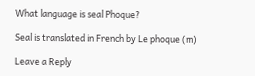What language is seal Phoque?

Seal is translated in French by Le phoque (m)

Leave a Reply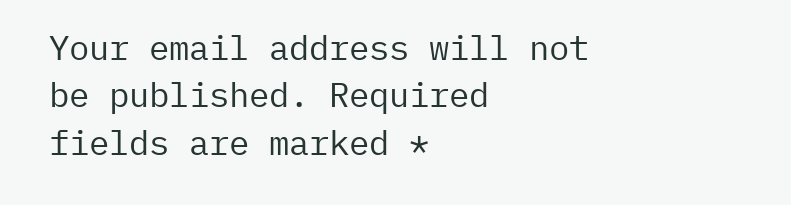Your email address will not be published. Required fields are marked *